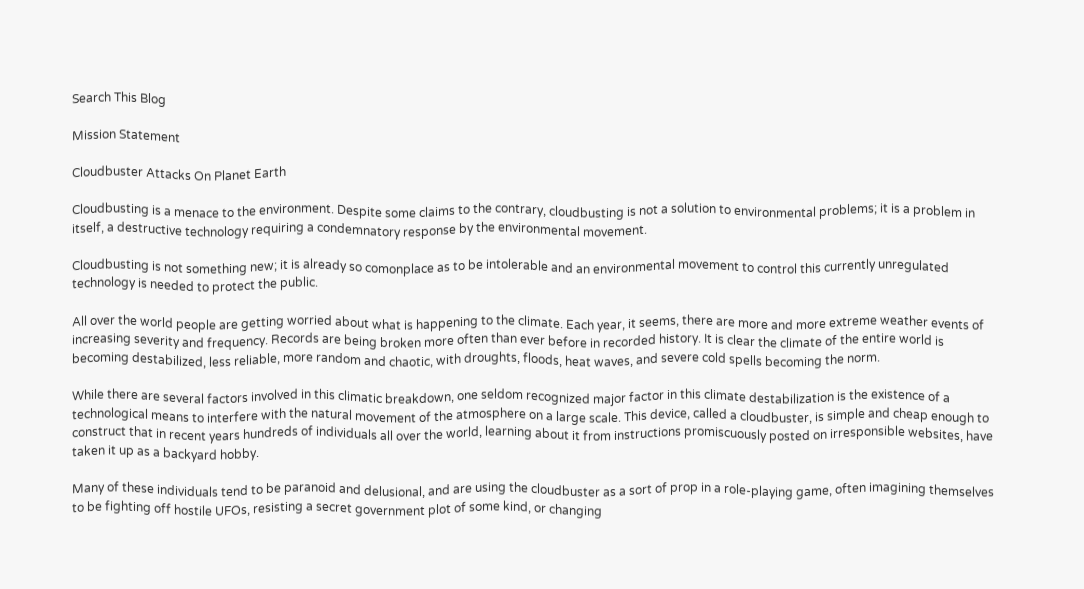Search This Blog

Mission Statement

Cloudbuster Attacks On Planet Earth

Cloudbusting is a menace to the environment. Despite some claims to the contrary, cloudbusting is not a solution to environmental problems; it is a problem in itself, a destructive technology requiring a condemnatory response by the environmental movement.

Cloudbusting is not something new; it is already so comonplace as to be intolerable and an environmental movement to control this currently unregulated technology is needed to protect the public.

All over the world people are getting worried about what is happening to the climate. Each year, it seems, there are more and more extreme weather events of increasing severity and frequency. Records are being broken more often than ever before in recorded history. It is clear the climate of the entire world is becoming destabilized, less reliable, more random and chaotic, with droughts, floods, heat waves, and severe cold spells becoming the norm.

While there are several factors involved in this climatic breakdown, one seldom recognized major factor in this climate destabilization is the existence of a technological means to interfere with the natural movement of the atmosphere on a large scale. This device, called a cloudbuster, is simple and cheap enough to construct that in recent years hundreds of individuals all over the world, learning about it from instructions promiscuously posted on irresponsible websites, have taken it up as a backyard hobby.

Many of these individuals tend to be paranoid and delusional, and are using the cloudbuster as a sort of prop in a role-playing game, often imagining themselves to be fighting off hostile UFOs, resisting a secret government plot of some kind, or changing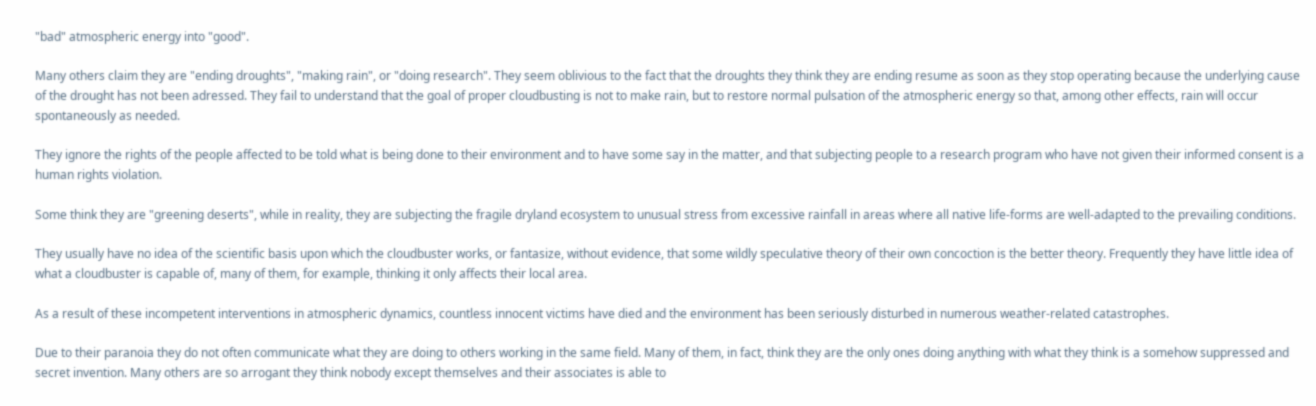"bad" atmospheric energy into "good".

Many others claim they are "ending droughts", "making rain", or "doing research". They seem oblivious to the fact that the droughts they think they are ending resume as soon as they stop operating because the underlying cause of the drought has not been adressed. They fail to understand that the goal of proper cloudbusting is not to make rain, but to restore normal pulsation of the atmospheric energy so that, among other effects, rain will occur spontaneously as needed.

They ignore the rights of the people affected to be told what is being done to their environment and to have some say in the matter, and that subjecting people to a research program who have not given their informed consent is a human rights violation.

Some think they are "greening deserts", while in reality, they are subjecting the fragile dryland ecosystem to unusual stress from excessive rainfall in areas where all native life-forms are well-adapted to the prevailing conditions.

They usually have no idea of the scientific basis upon which the cloudbuster works, or fantasize, without evidence, that some wildly speculative theory of their own concoction is the better theory. Frequently they have little idea of what a cloudbuster is capable of, many of them, for example, thinking it only affects their local area.

As a result of these incompetent interventions in atmospheric dynamics, countless innocent victims have died and the environment has been seriously disturbed in numerous weather-related catastrophes.

Due to their paranoia they do not often communicate what they are doing to others working in the same field. Many of them, in fact, think they are the only ones doing anything with what they think is a somehow suppressed and secret invention. Many others are so arrogant they think nobody except themselves and their associates is able to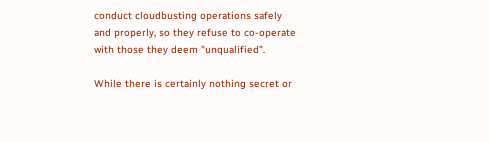conduct cloudbusting operations safely and properly, so they refuse to co-operate with those they deem "unqualified".

While there is certainly nothing secret or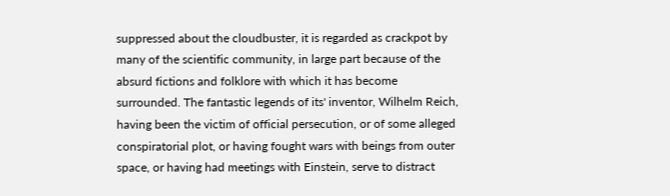suppressed about the cloudbuster, it is regarded as crackpot by many of the scientific community, in large part because of the absurd fictions and folklore with which it has become surrounded. The fantastic legends of its' inventor, Wilhelm Reich, having been the victim of official persecution, or of some alleged conspiratorial plot, or having fought wars with beings from outer space, or having had meetings with Einstein, serve to distract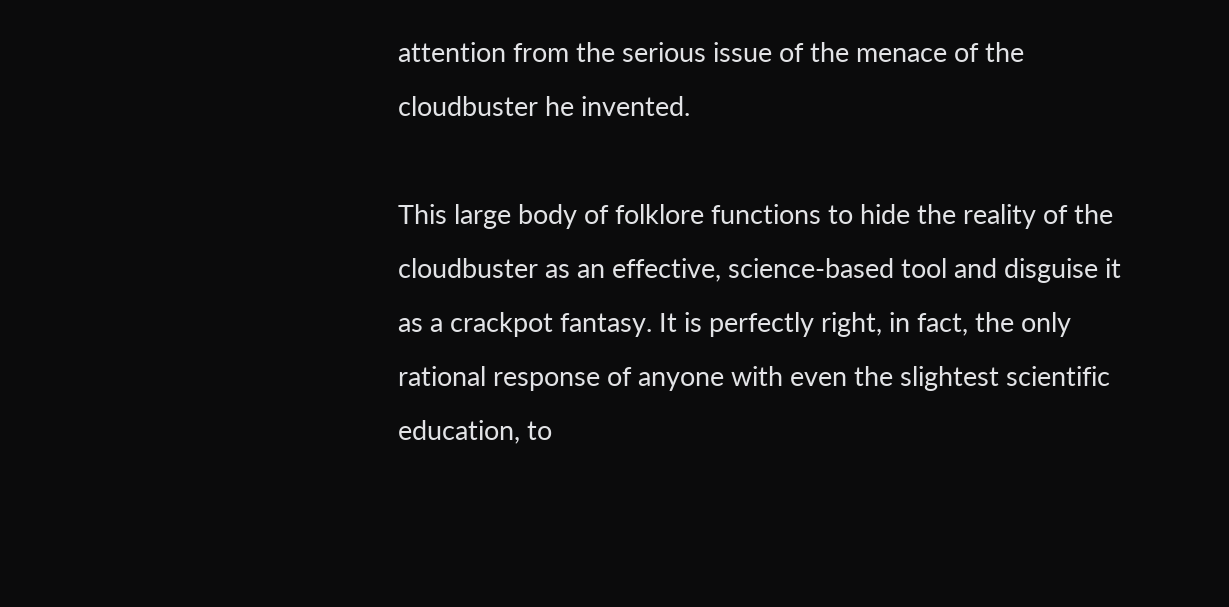attention from the serious issue of the menace of the cloudbuster he invented.

This large body of folklore functions to hide the reality of the cloudbuster as an effective, science-based tool and disguise it as a crackpot fantasy. It is perfectly right, in fact, the only rational response of anyone with even the slightest scientific education, to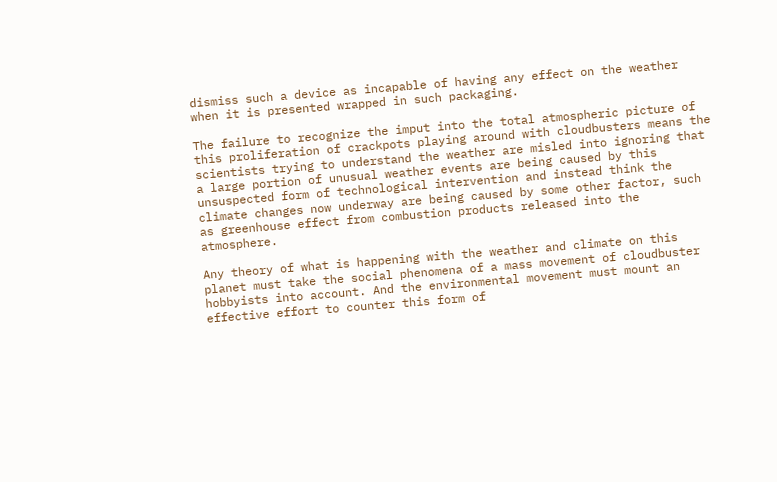dismiss such a device as incapable of having any effect on the weather when it is presented wrapped in such packaging.

The failure to recognize the imput into the total atmospheric picture of this proliferation of crackpots playing around with cloudbusters means the scientists trying to understand the weather are misled into ignoring that a large portion of unusual weather events are being caused by this unsuspected form of technological intervention and instead think the climate changes now underway are being caused by some other factor, such as greenhouse effect from combustion products released into the atmosphere.

Any theory of what is happening with the weather and climate on this planet must take the social phenomena of a mass movement of cloudbuster hobbyists into account. And the environmental movement must mount an effective effort to counter this form of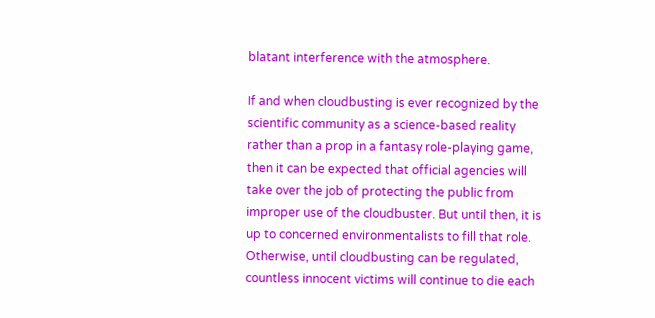blatant interference with the atmosphere.

If and when cloudbusting is ever recognized by the scientific community as a science-based reality rather than a prop in a fantasy role-playing game, then it can be expected that official agencies will take over the job of protecting the public from improper use of the cloudbuster. But until then, it is up to concerned environmentalists to fill that role. Otherwise, until cloudbusting can be regulated, countless innocent victims will continue to die each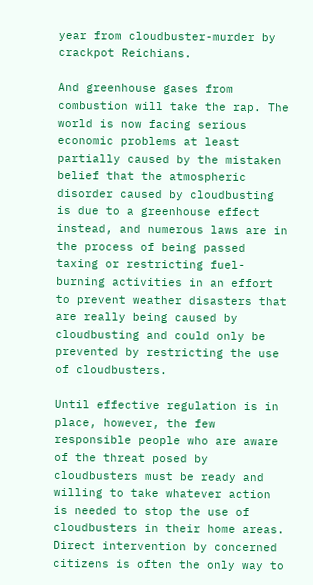year from cloudbuster-murder by crackpot Reichians.

And greenhouse gases from combustion will take the rap. The world is now facing serious economic problems at least partially caused by the mistaken belief that the atmospheric disorder caused by cloudbusting is due to a greenhouse effect instead, and numerous laws are in the process of being passed taxing or restricting fuel-burning activities in an effort to prevent weather disasters that are really being caused by cloudbusting and could only be prevented by restricting the use of cloudbusters.

Until effective regulation is in place, however, the few responsible people who are aware of the threat posed by cloudbusters must be ready and willing to take whatever action is needed to stop the use of cloudbusters in their home areas. Direct intervention by concerned citizens is often the only way to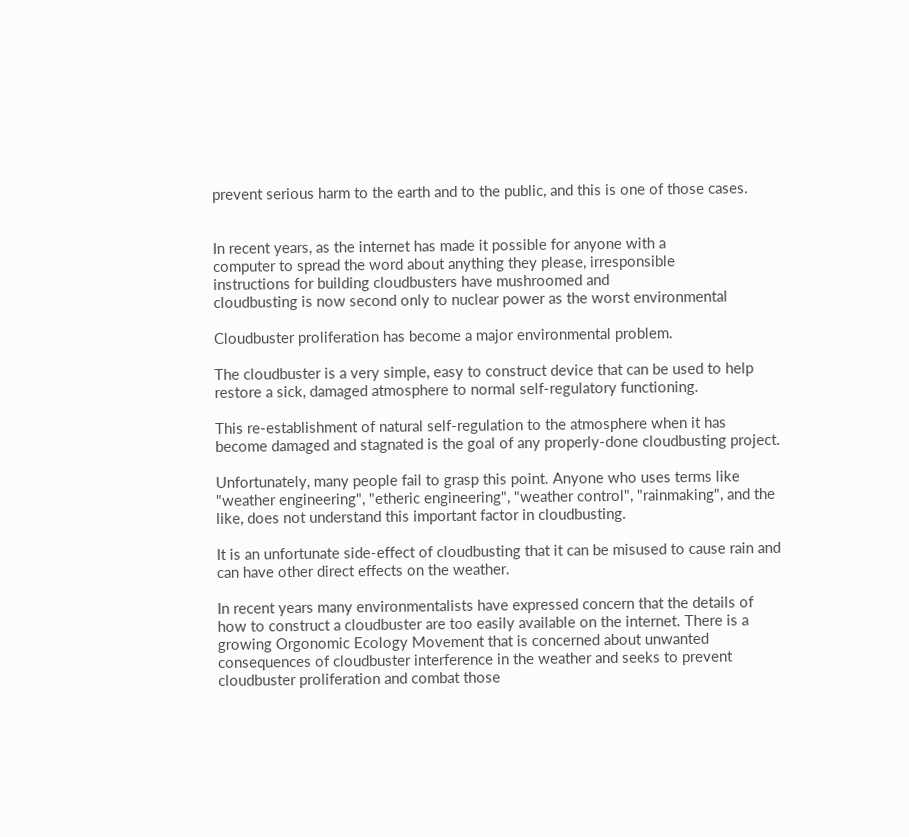prevent serious harm to the earth and to the public, and this is one of those cases.


In recent years, as the internet has made it possible for anyone with a
computer to spread the word about anything they please, irresponsible
instructions for building cloudbusters have mushroomed and
cloudbusting is now second only to nuclear power as the worst environmental

Cloudbuster proliferation has become a major environmental problem.

The cloudbuster is a very simple, easy to construct device that can be used to help restore a sick, damaged atmosphere to normal self-regulatory functioning.

This re-establishment of natural self-regulation to the atmosphere when it has become damaged and stagnated is the goal of any properly-done cloudbusting project.

Unfortunately, many people fail to grasp this point. Anyone who uses terms like "weather engineering", "etheric engineering", "weather control", "rainmaking", and the like, does not understand this important factor in cloudbusting.

It is an unfortunate side-effect of cloudbusting that it can be misused to cause rain and can have other direct effects on the weather.

In recent years many environmentalists have expressed concern that the details of how to construct a cloudbuster are too easily available on the internet. There is a growing Orgonomic Ecology Movement that is concerned about unwanted consequences of cloudbuster interference in the weather and seeks to prevent cloudbuster proliferation and combat those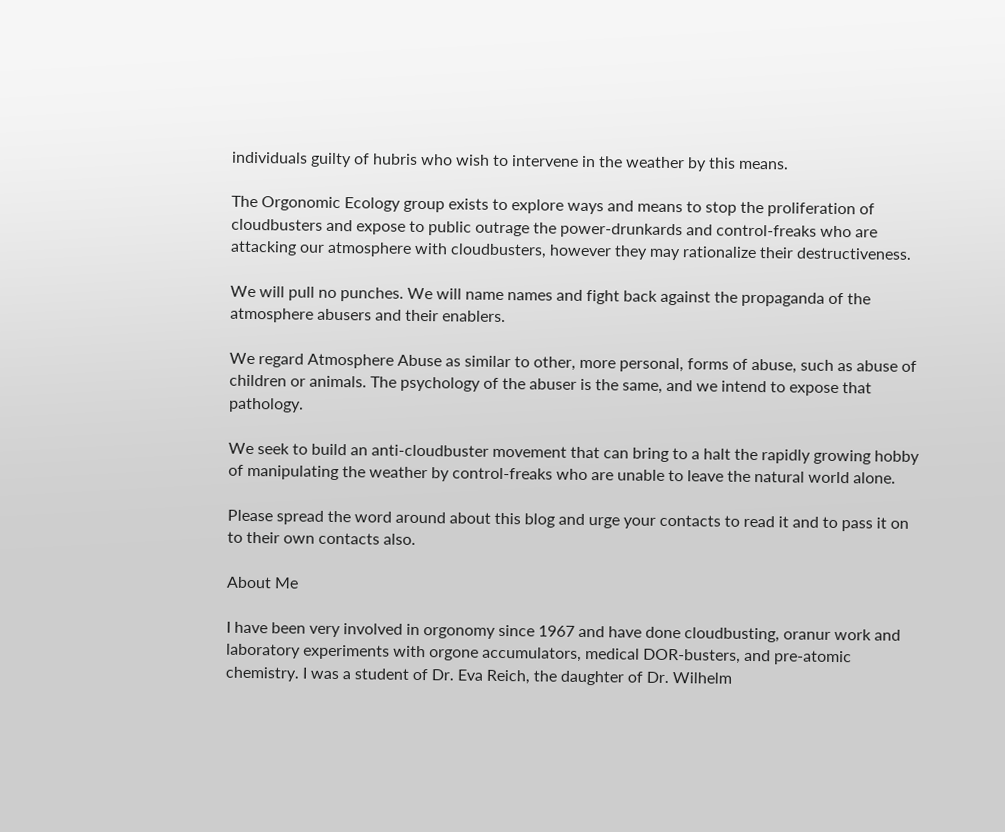individuals guilty of hubris who wish to intervene in the weather by this means.

The Orgonomic Ecology group exists to explore ways and means to stop the proliferation of cloudbusters and expose to public outrage the power-drunkards and control-freaks who are attacking our atmosphere with cloudbusters, however they may rationalize their destructiveness.

We will pull no punches. We will name names and fight back against the propaganda of the atmosphere abusers and their enablers.

We regard Atmosphere Abuse as similar to other, more personal, forms of abuse, such as abuse of children or animals. The psychology of the abuser is the same, and we intend to expose that pathology.

We seek to build an anti-cloudbuster movement that can bring to a halt the rapidly growing hobby of manipulating the weather by control-freaks who are unable to leave the natural world alone.

Please spread the word around about this blog and urge your contacts to read it and to pass it on to their own contacts also.

About Me

I have been very involved in orgonomy since 1967 and have done cloudbusting, oranur work and laboratory experiments with orgone accumulators, medical DOR-busters, and pre-atomic chemistry. I was a student of Dr. Eva Reich, the daughter of Dr. Wilhelm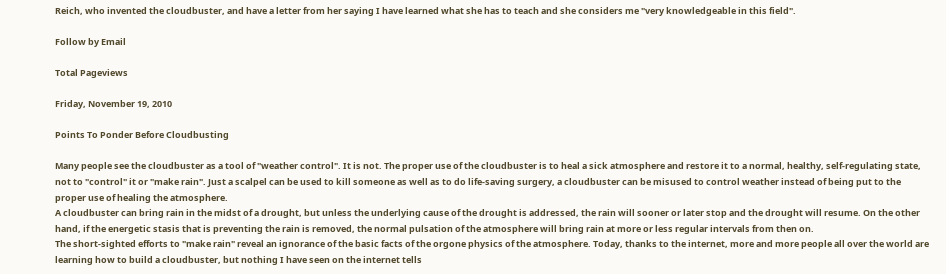Reich, who invented the cloudbuster, and have a letter from her saying I have learned what she has to teach and she considers me "very knowledgeable in this field".

Follow by Email

Total Pageviews

Friday, November 19, 2010

Points To Ponder Before Cloudbusting

Many people see the cloudbuster as a tool of "weather control". It is not. The proper use of the cloudbuster is to heal a sick atmosphere and restore it to a normal, healthy, self-regulating state, not to "control" it or "make rain". Just a scalpel can be used to kill someone as well as to do life-saving surgery, a cloudbuster can be misused to control weather instead of being put to the proper use of healing the atmosphere.
A cloudbuster can bring rain in the midst of a drought, but unless the underlying cause of the drought is addressed, the rain will sooner or later stop and the drought will resume. On the other hand, if the energetic stasis that is preventing the rain is removed, the normal pulsation of the atmosphere will bring rain at more or less regular intervals from then on.
The short-sighted efforts to "make rain" reveal an ignorance of the basic facts of the orgone physics of the atmosphere. Today, thanks to the internet, more and more people all over the world are learning how to build a cloudbuster, but nothing I have seen on the internet tells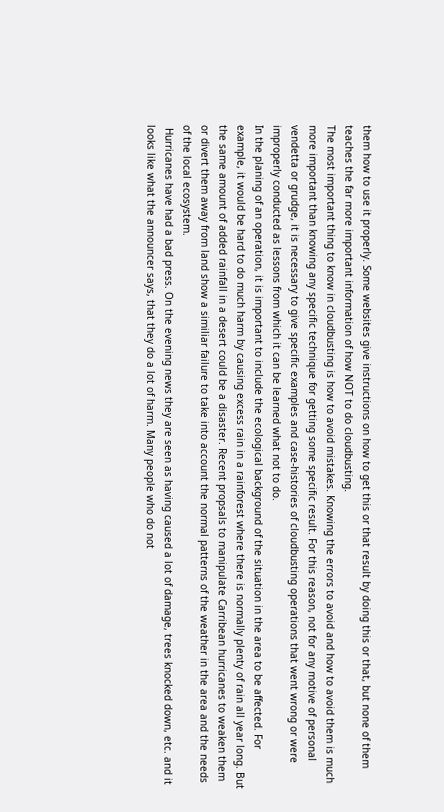them how to use it properly. Some websites give instructions on how to get this or that result by doing this or that, but none of them teaches the far more important information of how NOT to do cloudbusting.
The most important thing to know in cloudbusting is how to avoid mistakes. Knowing the errors to avoid and how to avoid them is much more important than knowing any specific technique for getting some specific result. For this reason, not for any motive of personal vendetta or grudge, it is necessary to give specific examples and case-histories of cloudbusting operations that went wrong or were improperly conducted as lessons from which it can be learned what not to do.
In the planing of an operation, it is important to include the ecological background of the situation in the area to be affected. For example, it would be hard to do much harm by causing excess rain in a rainforest where there is normally plenty of rain all year long. But the same amount of added rainfall in a desert could be a disaster. Recent propsals to manipulate Carribean hurricanes to weaken them or divert them away from land show a similiar failure to take into account the normal patterns of the weather in the area and the needs of the local ecosystem.
 Hurricanes have had a bad press. On the evening news they are seen as having caused a lot of damage, trees knocked down, etc. and it looks like what the announcer says, that they do a lot of harm. Many people who do not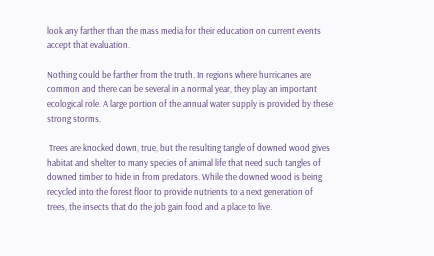look any farther than the mass media for their education on current events accept that evaluation.

Nothing could be farther from the truth. In regions where hurricanes are common and there can be several in a normal year, they play an important ecological role. A large portion of the annual water supply is provided by these strong storms.

 Trees are knocked down, true, but the resulting tangle of downed wood gives habitat and shelter to many species of animal life that need such tangles of downed timber to hide in from predators. While the downed wood is being recycled into the forest floor to provide nutrients to a next generation of trees, the insects that do the job gain food and a place to live.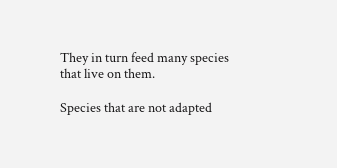They in turn feed many species that live on them.

Species that are not adapted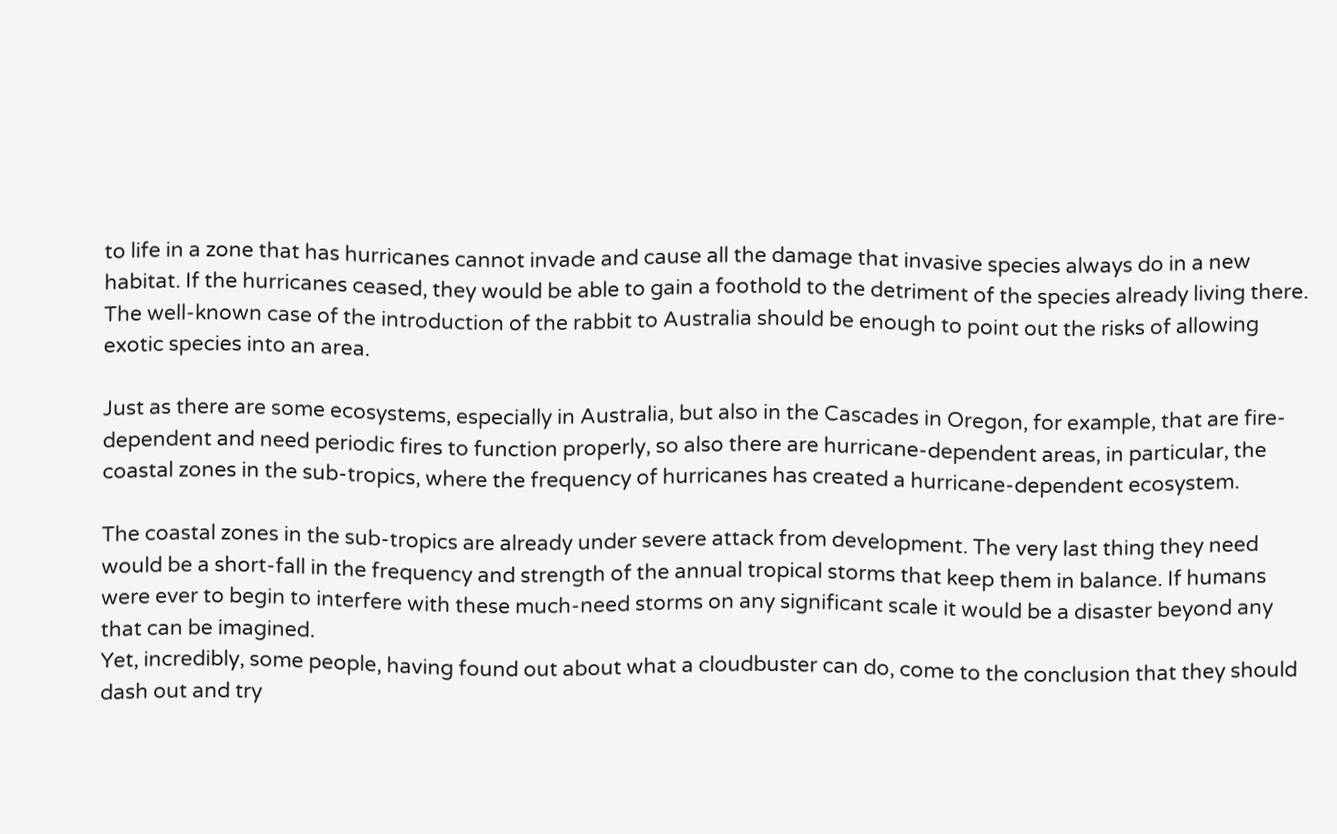to life in a zone that has hurricanes cannot invade and cause all the damage that invasive species always do in a new habitat. If the hurricanes ceased, they would be able to gain a foothold to the detriment of the species already living there. The well-known case of the introduction of the rabbit to Australia should be enough to point out the risks of allowing exotic species into an area.

Just as there are some ecosystems, especially in Australia, but also in the Cascades in Oregon, for example, that are fire-dependent and need periodic fires to function properly, so also there are hurricane-dependent areas, in particular, the coastal zones in the sub-tropics, where the frequency of hurricanes has created a hurricane-dependent ecosystem.

The coastal zones in the sub-tropics are already under severe attack from development. The very last thing they need would be a short-fall in the frequency and strength of the annual tropical storms that keep them in balance. If humans were ever to begin to interfere with these much-need storms on any significant scale it would be a disaster beyond any that can be imagined.
Yet, incredibly, some people, having found out about what a cloudbuster can do, come to the conclusion that they should dash out and try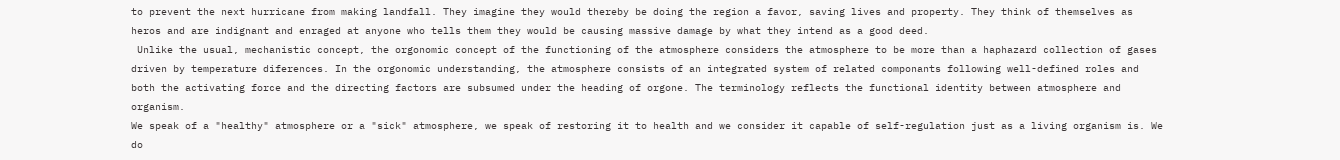to prevent the next hurricane from making landfall. They imagine they would thereby be doing the region a favor, saving lives and property. They think of themselves as heros and are indignant and enraged at anyone who tells them they would be causing massive damage by what they intend as a good deed.
 Unlike the usual, mechanistic concept, the orgonomic concept of the functioning of the atmosphere considers the atmosphere to be more than a haphazard collection of gases driven by temperature diferences. In the orgonomic understanding, the atmosphere consists of an integrated system of related componants following well-defined roles and both the activating force and the directing factors are subsumed under the heading of orgone. The terminology reflects the functional identity between atmosphere and organism.
We speak of a "healthy" atmosphere or a "sick" atmosphere, we speak of restoring it to health and we consider it capable of self-regulation just as a living organism is. We do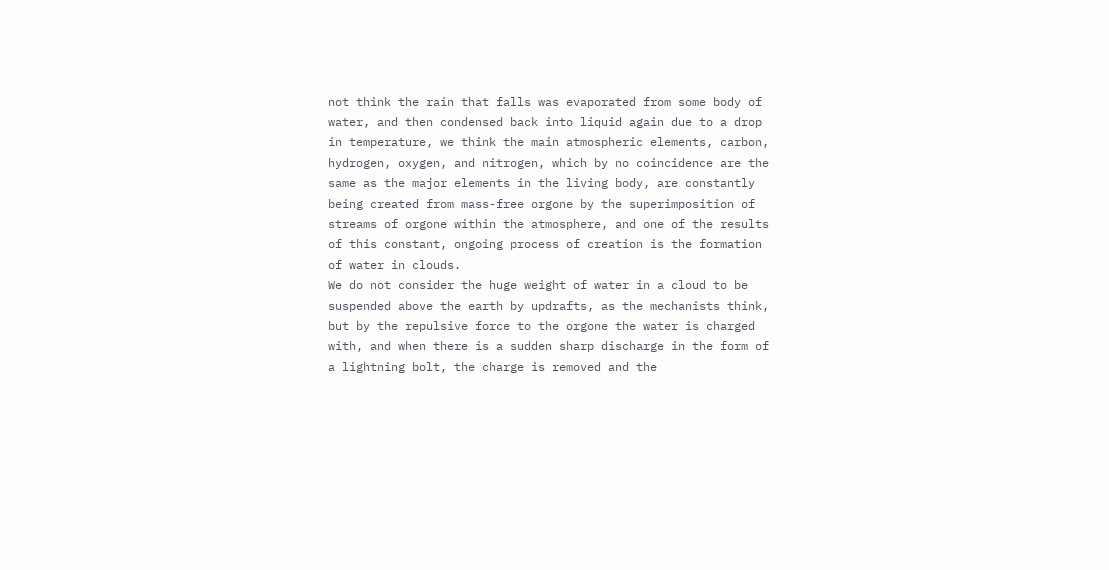not think the rain that falls was evaporated from some body of water, and then condensed back into liquid again due to a drop in temperature, we think the main atmospheric elements, carbon, hydrogen, oxygen, and nitrogen, which by no coincidence are the same as the major elements in the living body, are constantly being created from mass-free orgone by the superimposition of streams of orgone within the atmosphere, and one of the results of this constant, ongoing process of creation is the formation of water in clouds.
We do not consider the huge weight of water in a cloud to be suspended above the earth by updrafts, as the mechanists think, but by the repulsive force to the orgone the water is charged with, and when there is a sudden sharp discharge in the form of a lightning bolt, the charge is removed and the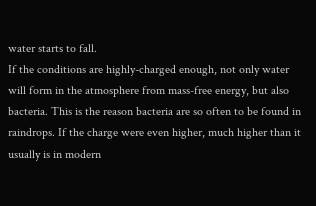water starts to fall.
If the conditions are highly-charged enough, not only water will form in the atmosphere from mass-free energy, but also bacteria. This is the reason bacteria are so often to be found in raindrops. If the charge were even higher, much higher than it usually is in modern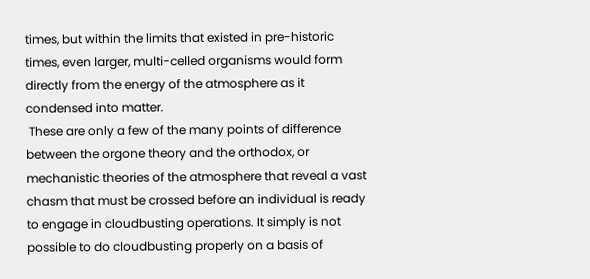times, but within the limits that existed in pre-historic times, even larger, multi-celled organisms would form directly from the energy of the atmosphere as it condensed into matter.
 These are only a few of the many points of difference between the orgone theory and the orthodox, or mechanistic theories of the atmosphere that reveal a vast chasm that must be crossed before an individual is ready to engage in cloudbusting operations. It simply is not possible to do cloudbusting properly on a basis of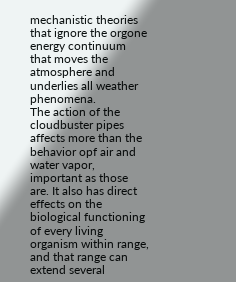mechanistic theories that ignore the orgone energy continuum that moves the atmosphere and underlies all weather phenomena.
The action of the cloudbuster pipes affects more than the behavior opf air and water vapor, important as those are. It also has direct effects on the biological functioning of every living organism within range, and that range can extend several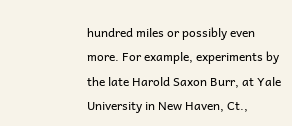hundred miles or possibly even more. For example, experiments by the late Harold Saxon Burr, at Yale University in New Haven, Ct.,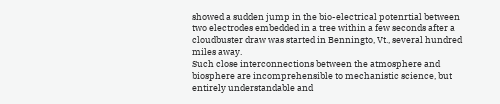showed a sudden jump in the bio-electrical potenrtial between two electrodes embedded in a tree within a few seconds after a cloudbuster draw was started in Benningto, Vt., several hundred miles away.
Such close interconnections between the atmosphere and biosphere are incomprehensible to mechanistic science, but entirely understandable and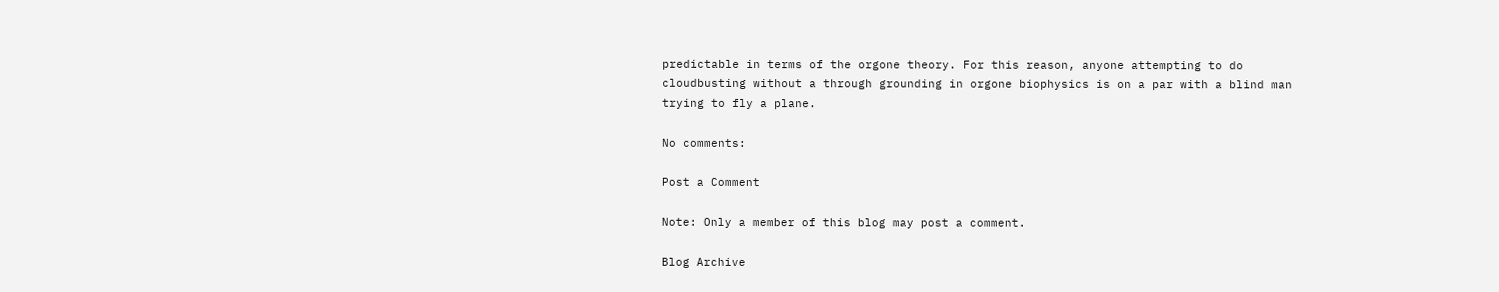predictable in terms of the orgone theory. For this reason, anyone attempting to do cloudbusting without a through grounding in orgone biophysics is on a par with a blind man trying to fly a plane.

No comments:

Post a Comment

Note: Only a member of this blog may post a comment.

Blog Archive